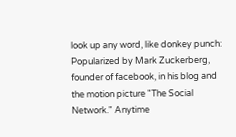look up any word, like donkey punch:
Popularized by Mark Zuckerberg, founder of facebook, in his blog and the motion picture "The Social Network." Anytime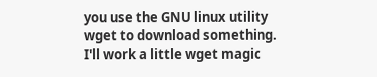you use the GNU linux utility wget to download something.
I'll work a little wget magic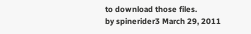to download those files.
by spinerider3 March 29, 2011